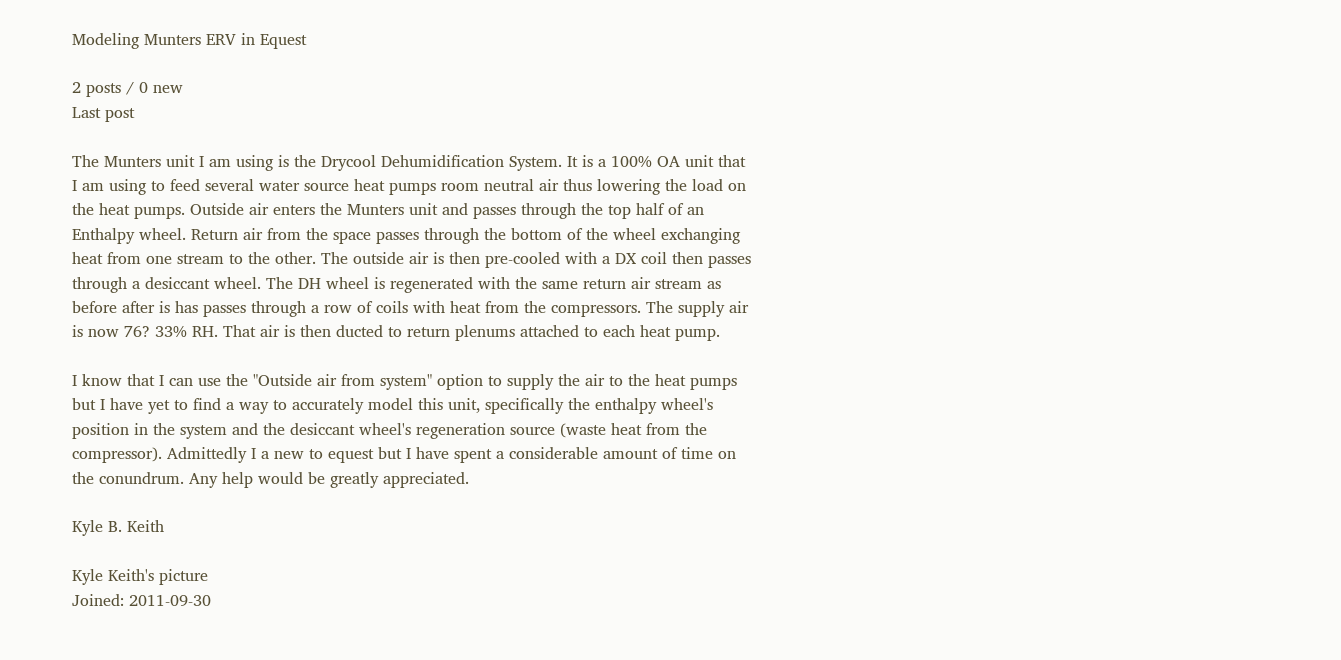Modeling Munters ERV in Equest

2 posts / 0 new
Last post

The Munters unit I am using is the Drycool Dehumidification System. It is a 100% OA unit that I am using to feed several water source heat pumps room neutral air thus lowering the load on the heat pumps. Outside air enters the Munters unit and passes through the top half of an Enthalpy wheel. Return air from the space passes through the bottom of the wheel exchanging heat from one stream to the other. The outside air is then pre-cooled with a DX coil then passes through a desiccant wheel. The DH wheel is regenerated with the same return air stream as before after is has passes through a row of coils with heat from the compressors. The supply air is now 76? 33% RH. That air is then ducted to return plenums attached to each heat pump.

I know that I can use the "Outside air from system" option to supply the air to the heat pumps but I have yet to find a way to accurately model this unit, specifically the enthalpy wheel's position in the system and the desiccant wheel's regeneration source (waste heat from the compressor). Admittedly I a new to equest but I have spent a considerable amount of time on the conundrum. Any help would be greatly appreciated.

Kyle B. Keith

Kyle Keith's picture
Joined: 2011-09-30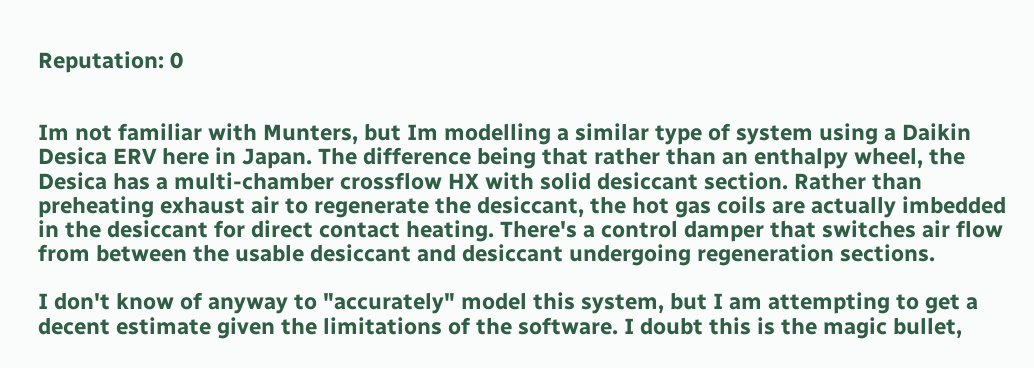Reputation: 0


Im not familiar with Munters, but Im modelling a similar type of system using a Daikin Desica ERV here in Japan. The difference being that rather than an enthalpy wheel, the Desica has a multi-chamber crossflow HX with solid desiccant section. Rather than preheating exhaust air to regenerate the desiccant, the hot gas coils are actually imbedded in the desiccant for direct contact heating. There's a control damper that switches air flow from between the usable desiccant and desiccant undergoing regeneration sections.

I don't know of anyway to "accurately" model this system, but I am attempting to get a decent estimate given the limitations of the software. I doubt this is the magic bullet,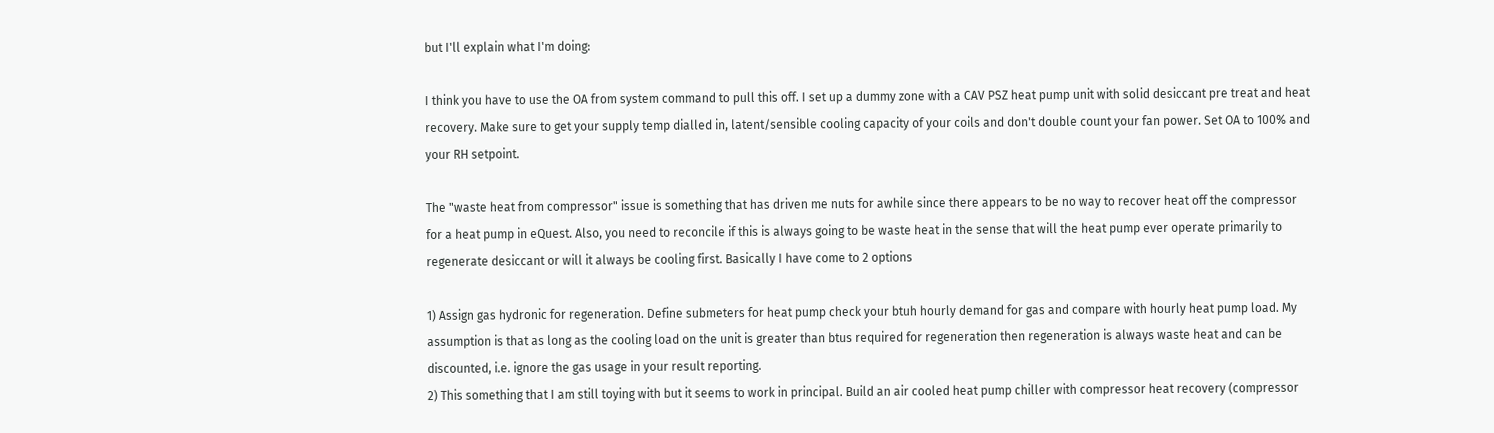but I'll explain what I'm doing:

I think you have to use the OA from system command to pull this off. I set up a dummy zone with a CAV PSZ heat pump unit with solid desiccant pre treat and heat recovery. Make sure to get your supply temp dialled in, latent/sensible cooling capacity of your coils and don't double count your fan power. Set OA to 100% and your RH setpoint.

The "waste heat from compressor" issue is something that has driven me nuts for awhile since there appears to be no way to recover heat off the compressor for a heat pump in eQuest. Also, you need to reconcile if this is always going to be waste heat in the sense that will the heat pump ever operate primarily to regenerate desiccant or will it always be cooling first. Basically I have come to 2 options

1) Assign gas hydronic for regeneration. Define submeters for heat pump check your btuh hourly demand for gas and compare with hourly heat pump load. My assumption is that as long as the cooling load on the unit is greater than btus required for regeneration then regeneration is always waste heat and can be discounted, i.e. ignore the gas usage in your result reporting.
2) This something that I am still toying with but it seems to work in principal. Build an air cooled heat pump chiller with compressor heat recovery (compressor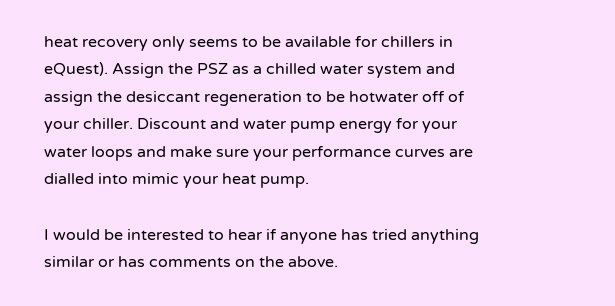heat recovery only seems to be available for chillers in eQuest). Assign the PSZ as a chilled water system and assign the desiccant regeneration to be hotwater off of your chiller. Discount and water pump energy for your water loops and make sure your performance curves are dialled into mimic your heat pump.

I would be interested to hear if anyone has tried anything similar or has comments on the above.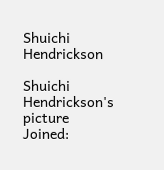Shuichi Hendrickson

Shuichi Hendrickson's picture
Joined: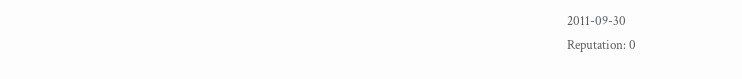2011-09-30
Reputation: 0